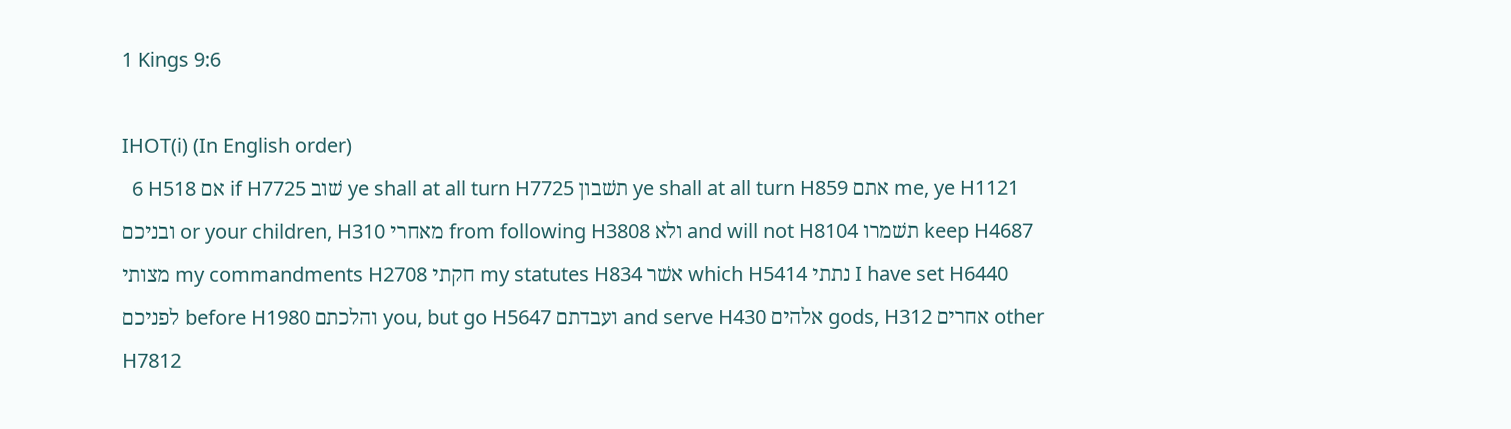1 Kings 9:6

IHOT(i) (In English order)
  6 H518 אם if H7725 שׁוב ye shall at all turn H7725 תשׁבון ye shall at all turn H859 אתם me, ye H1121 ובניכם or your children, H310 מאחרי from following H3808 ולא and will not H8104 תשׁמרו keep H4687 מצותי my commandments H2708 חקתי my statutes H834 אשׁר which H5414 נתתי I have set H6440 לפניכם before H1980 והלכתם you, but go H5647 ועבדתם and serve H430 אלהים gods, H312 אחרים other H7812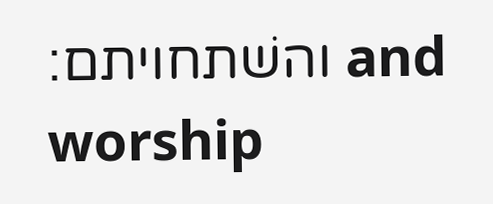והשׁתחויתם׃ and worship